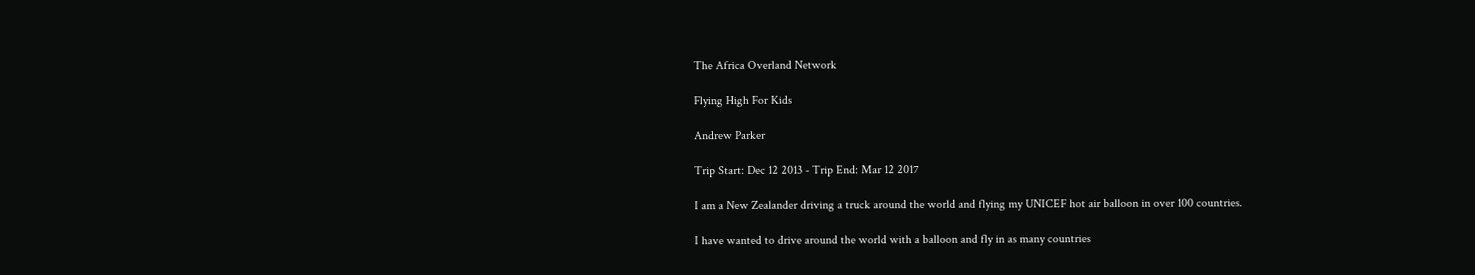The Africa Overland Network

Flying High For Kids

Andrew Parker

Trip Start: Dec 12 2013 - Trip End: Mar 12 2017

I am a New Zealander driving a truck around the world and flying my UNICEF hot air balloon in over 100 countries.

I have wanted to drive around the world with a balloon and fly in as many countries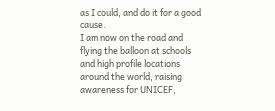as I could, and do it for a good cause.
I am now on the road and flying the balloon at schools and high profile locations around the world, raising awareness for UNICEF,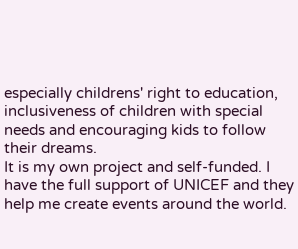especially childrens' right to education, inclusiveness of children with special needs and encouraging kids to follow their dreams.
It is my own project and self-funded. I have the full support of UNICEF and they help me create events around the world.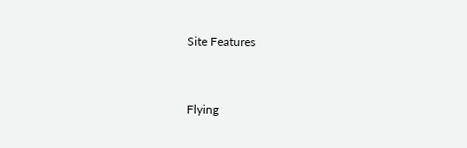Site Features


Flying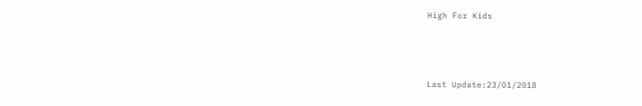High For Kids



Last Update:23/01/2018